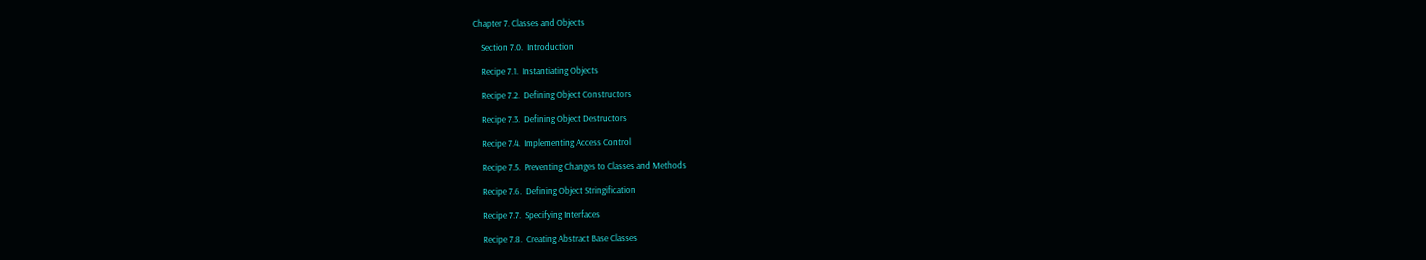Chapter 7. Classes and Objects

    Section 7.0.  Introduction

    Recipe 7.1.  Instantiating Objects

    Recipe 7.2.  Defining Object Constructors

    Recipe 7.3.  Defining Object Destructors

    Recipe 7.4.  Implementing Access Control

    Recipe 7.5.  Preventing Changes to Classes and Methods

    Recipe 7.6.  Defining Object Stringification

    Recipe 7.7.  Specifying Interfaces

    Recipe 7.8.  Creating Abstract Base Classes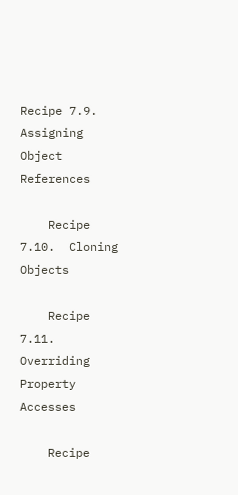Recipe 7.9.  Assigning Object References

    Recipe 7.10.  Cloning Objects

    Recipe 7.11.  Overriding Property Accesses

    Recipe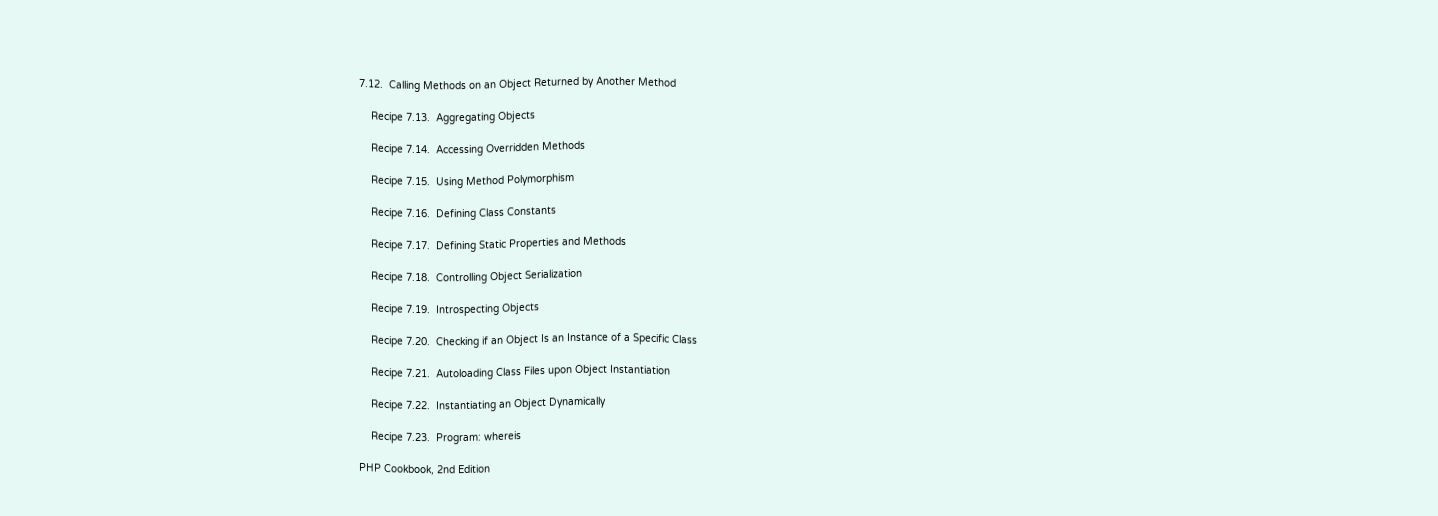7.12.  Calling Methods on an Object Returned by Another Method

    Recipe 7.13.  Aggregating Objects

    Recipe 7.14.  Accessing Overridden Methods

    Recipe 7.15.  Using Method Polymorphism

    Recipe 7.16.  Defining Class Constants

    Recipe 7.17.  Defining Static Properties and Methods

    Recipe 7.18.  Controlling Object Serialization

    Recipe 7.19.  Introspecting Objects

    Recipe 7.20.  Checking if an Object Is an Instance of a Specific Class

    Recipe 7.21.  Autoloading Class Files upon Object Instantiation

    Recipe 7.22.  Instantiating an Object Dynamically

    Recipe 7.23.  Program: whereis

PHP Cookbook, 2nd Edition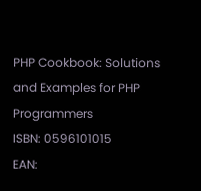PHP Cookbook: Solutions and Examples for PHP Programmers
ISBN: 0596101015
EAN: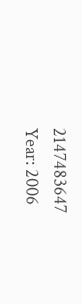2147483647
Year: 2006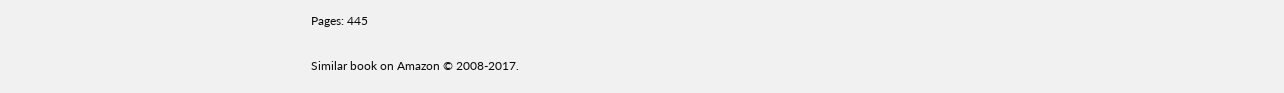Pages: 445

Similar book on Amazon © 2008-2017.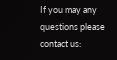If you may any questions please contact us: